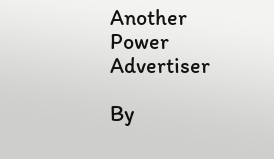Another Power Advertiser

By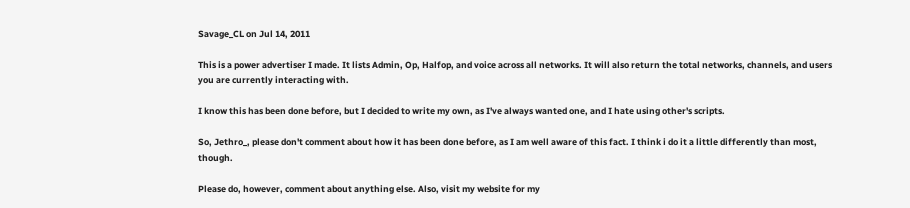Savage_CL on Jul 14, 2011

This is a power advertiser I made. It lists Admin, Op, Halfop, and voice across all networks. It will also return the total networks, channels, and users you are currently interacting with.

I know this has been done before, but I decided to write my own, as I've always wanted one, and I hate using other's scripts.

So, Jethro_, please don't comment about how it has been done before, as I am well aware of this fact. I think i do it a little differently than most, though.

Please do, however, comment about anything else. Also, visit my website for my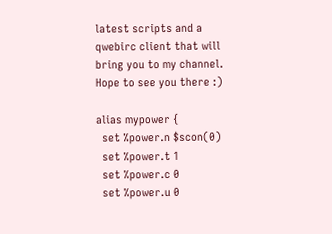latest scripts and a qwebirc client that will bring you to my channel. Hope to see you there :)

alias mypower {
  set %power.n $scon(0)
  set %power.t 1
  set %power.c 0
  set %power.u 0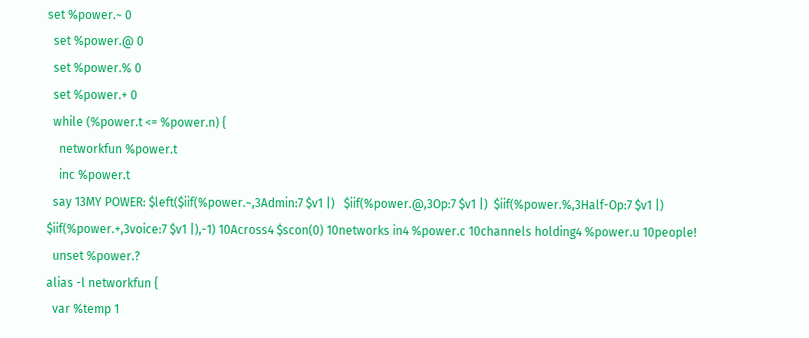set %power.~ 0
  set %power.@ 0
  set %power.% 0
  set %power.+ 0
  while (%power.t <= %power.n) {
    networkfun %power.t
    inc %power.t
  say 13MY POWER: $left($iif(%power.~,3Admin:7 $v1 |)   $iif(%power.@,3Op:7 $v1 |)  $iif(%power.%,3Half-Op:7 $v1 |)  $iif(%power.+,3voice:7 $v1 |),-1) 10Across4 $scon(0) 10networks in4 %power.c 10channels holding4 %power.u 10people!
  unset %power.?
alias -l networkfun {
  var %temp 1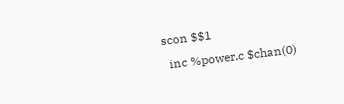scon $$1
  inc %power.c $chan(0)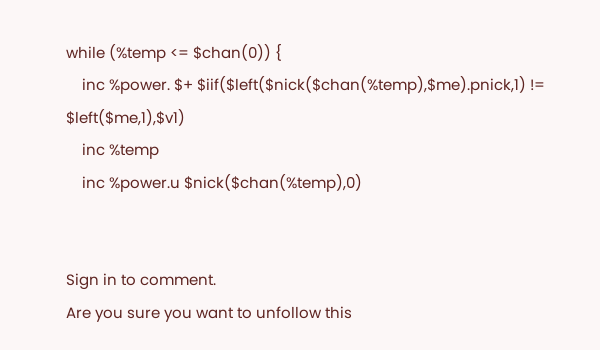while (%temp <= $chan(0)) {
    inc %power. $+ $iif($left($nick($chan(%temp),$me).pnick,1) != $left($me,1),$v1)
    inc %temp
    inc %power.u $nick($chan(%temp),0)


Sign in to comment.
Are you sure you want to unfollow this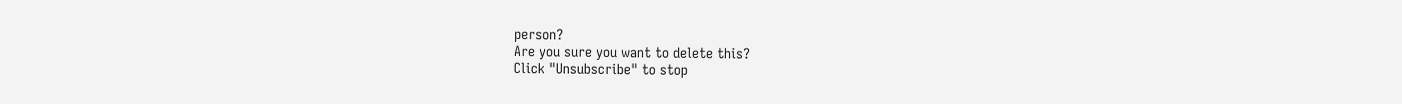person?
Are you sure you want to delete this?
Click "Unsubscribe" to stop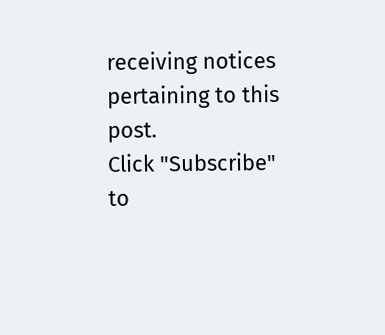receiving notices pertaining to this post.
Click "Subscribe" to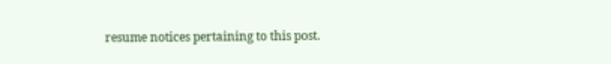resume notices pertaining to this post.